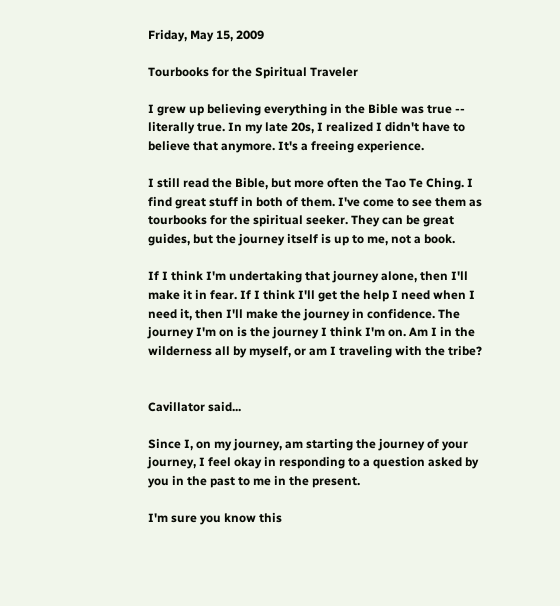Friday, May 15, 2009

Tourbooks for the Spiritual Traveler

I grew up believing everything in the Bible was true -- literally true. In my late 20s, I realized I didn't have to believe that anymore. It's a freeing experience.

I still read the Bible, but more often the Tao Te Ching. I find great stuff in both of them. I've come to see them as tourbooks for the spiritual seeker. They can be great guides, but the journey itself is up to me, not a book.

If I think I'm undertaking that journey alone, then I'll make it in fear. If I think I'll get the help I need when I need it, then I'll make the journey in confidence. The journey I'm on is the journey I think I'm on. Am I in the wilderness all by myself, or am I traveling with the tribe?


Cavillator said...

Since I, on my journey, am starting the journey of your journey, I feel okay in responding to a question asked by you in the past to me in the present.

I'm sure you know this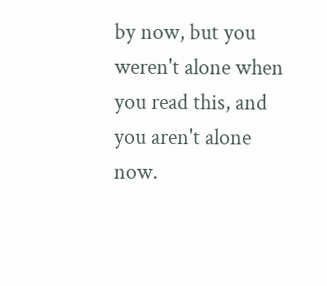by now, but you weren't alone when you read this, and you aren't alone now.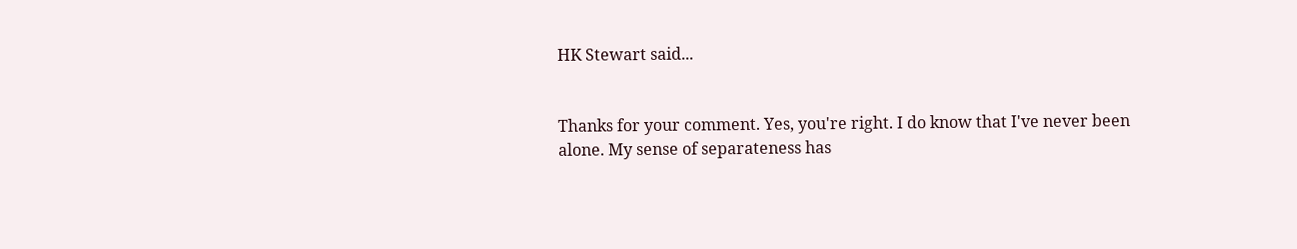HK Stewart said...


Thanks for your comment. Yes, you're right. I do know that I've never been alone. My sense of separateness has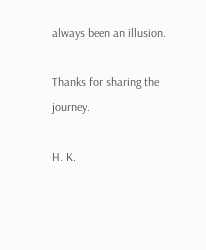always been an illusion.

Thanks for sharing the journey.

H. K.